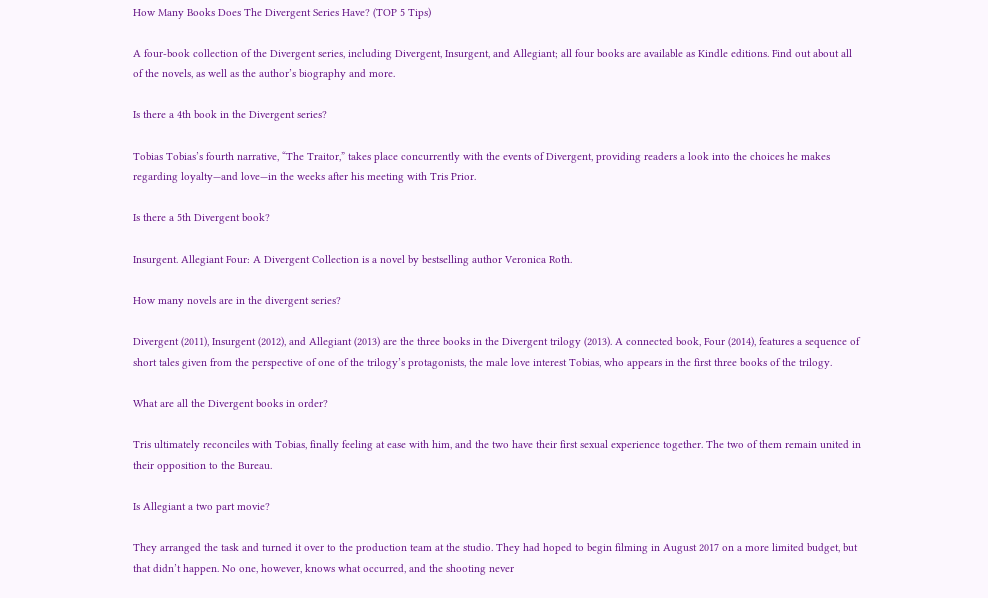How Many Books Does The Divergent Series Have? (TOP 5 Tips)

A four-book collection of the Divergent series, including Divergent, Insurgent, and Allegiant; all four books are available as Kindle editions. Find out about all of the novels, as well as the author’s biography and more.

Is there a 4th book in the Divergent series?

Tobias Tobias’s fourth narrative, “The Traitor,” takes place concurrently with the events of Divergent, providing readers a look into the choices he makes regarding loyalty—and love—in the weeks after his meeting with Tris Prior.

Is there a 5th Divergent book?

Insurgent. Allegiant Four: A Divergent Collection is a novel by bestselling author Veronica Roth.

How many novels are in the divergent series?

Divergent (2011), Insurgent (2012), and Allegiant (2013) are the three books in the Divergent trilogy (2013). A connected book, Four (2014), features a sequence of short tales given from the perspective of one of the trilogy’s protagonists, the male love interest Tobias, who appears in the first three books of the trilogy.

What are all the Divergent books in order?

Tris ultimately reconciles with Tobias, finally feeling at ease with him, and the two have their first sexual experience together. The two of them remain united in their opposition to the Bureau.

Is Allegiant a two part movie?

They arranged the task and turned it over to the production team at the studio. They had hoped to begin filming in August 2017 on a more limited budget, but that didn’t happen. No one, however, knows what occurred, and the shooting never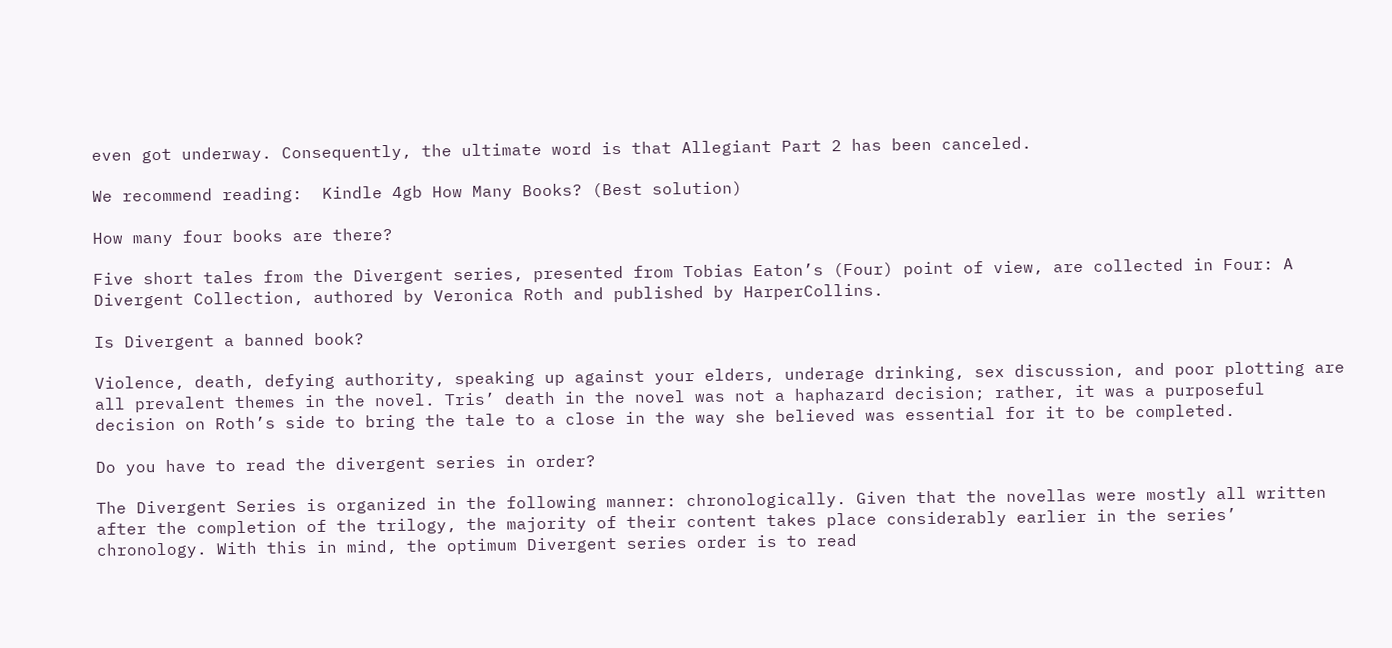even got underway. Consequently, the ultimate word is that Allegiant Part 2 has been canceled.

We recommend reading:  Kindle 4gb How Many Books? (Best solution)

How many four books are there?

Five short tales from the Divergent series, presented from Tobias Eaton’s (Four) point of view, are collected in Four: A Divergent Collection, authored by Veronica Roth and published by HarperCollins.

Is Divergent a banned book?

Violence, death, defying authority, speaking up against your elders, underage drinking, sex discussion, and poor plotting are all prevalent themes in the novel. Tris’ death in the novel was not a haphazard decision; rather, it was a purposeful decision on Roth’s side to bring the tale to a close in the way she believed was essential for it to be completed.

Do you have to read the divergent series in order?

The Divergent Series is organized in the following manner: chronologically. Given that the novellas were mostly all written after the completion of the trilogy, the majority of their content takes place considerably earlier in the series’ chronology. With this in mind, the optimum Divergent series order is to read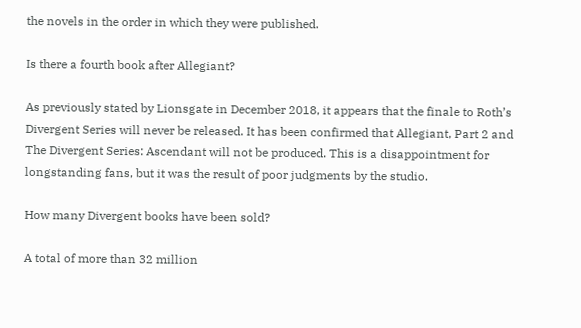the novels in the order in which they were published.

Is there a fourth book after Allegiant?

As previously stated by Lionsgate in December 2018, it appears that the finale to Roth’s Divergent Series will never be released. It has been confirmed that Allegiant, Part 2 and The Divergent Series: Ascendant will not be produced. This is a disappointment for longstanding fans, but it was the result of poor judgments by the studio.

How many Divergent books have been sold?

A total of more than 32 million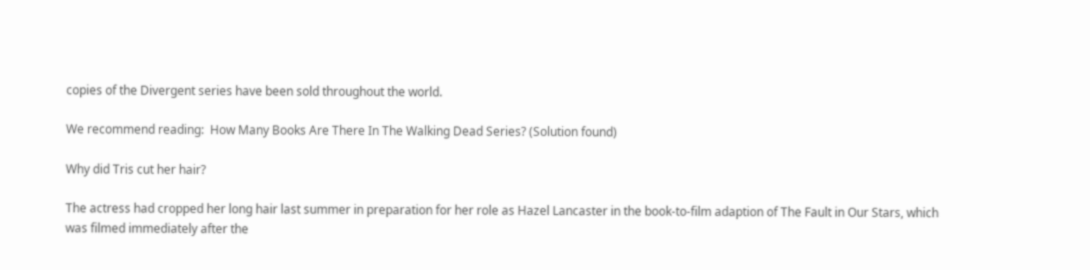copies of the Divergent series have been sold throughout the world.

We recommend reading:  How Many Books Are There In The Walking Dead Series? (Solution found)

Why did Tris cut her hair?

The actress had cropped her long hair last summer in preparation for her role as Hazel Lancaster in the book-to-film adaption of The Fault in Our Stars, which was filmed immediately after the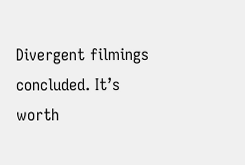Divergent filmings concluded. It’s worth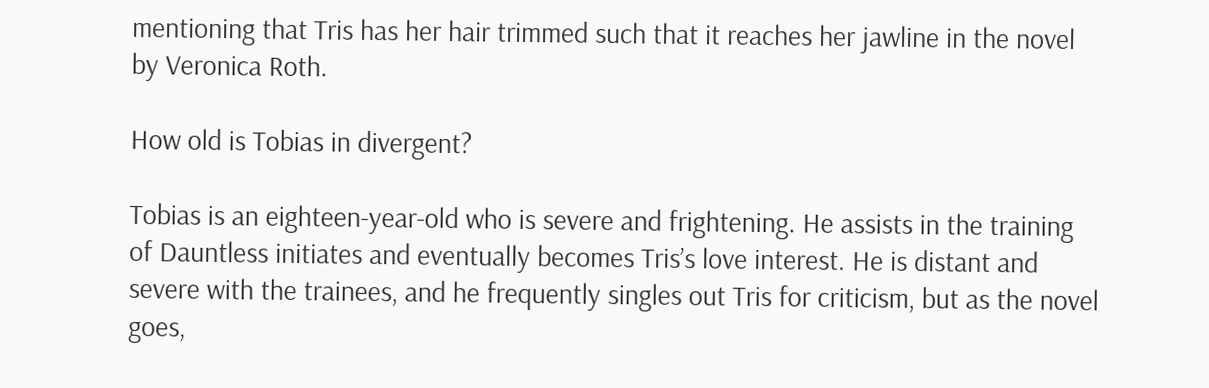mentioning that Tris has her hair trimmed such that it reaches her jawline in the novel by Veronica Roth.

How old is Tobias in divergent?

Tobias is an eighteen-year-old who is severe and frightening. He assists in the training of Dauntless initiates and eventually becomes Tris’s love interest. He is distant and severe with the trainees, and he frequently singles out Tris for criticism, but as the novel goes,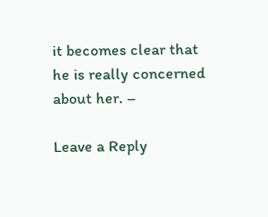it becomes clear that he is really concerned about her. –

Leave a Reply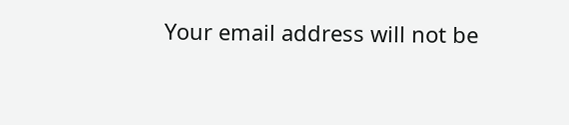Your email address will not be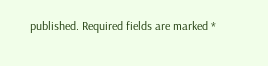published. Required fields are marked *